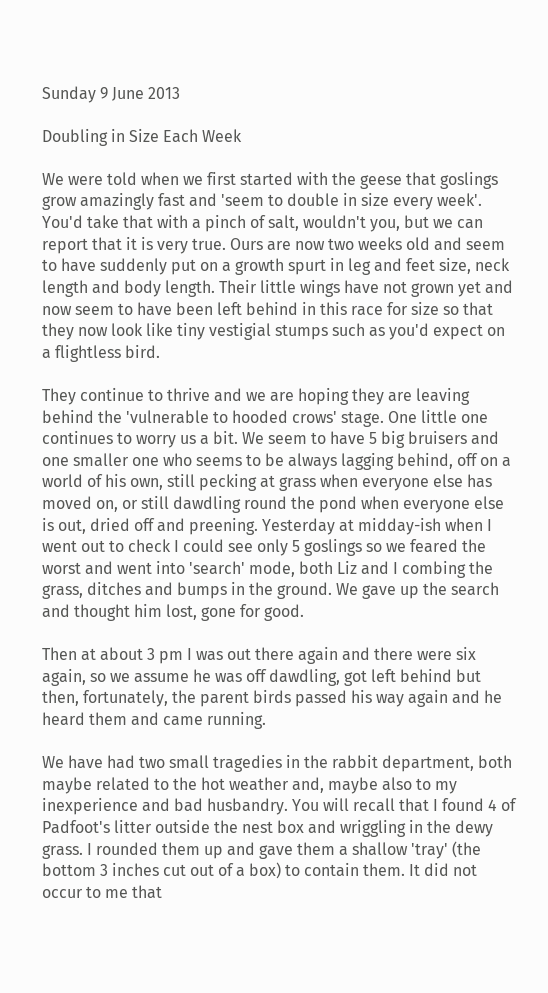Sunday 9 June 2013

Doubling in Size Each Week

We were told when we first started with the geese that goslings grow amazingly fast and 'seem to double in size every week'. You'd take that with a pinch of salt, wouldn't you, but we can report that it is very true. Ours are now two weeks old and seem to have suddenly put on a growth spurt in leg and feet size, neck length and body length. Their little wings have not grown yet and now seem to have been left behind in this race for size so that they now look like tiny vestigial stumps such as you'd expect on a flightless bird.

They continue to thrive and we are hoping they are leaving behind the 'vulnerable to hooded crows' stage. One little one continues to worry us a bit. We seem to have 5 big bruisers and one smaller one who seems to be always lagging behind, off on a world of his own, still pecking at grass when everyone else has moved on, or still dawdling round the pond when everyone else is out, dried off and preening. Yesterday at midday-ish when I went out to check I could see only 5 goslings so we feared the worst and went into 'search' mode, both Liz and I combing the grass, ditches and bumps in the ground. We gave up the search and thought him lost, gone for good.

Then at about 3 pm I was out there again and there were six again, so we assume he was off dawdling, got left behind but then, fortunately, the parent birds passed his way again and he heard them and came running.

We have had two small tragedies in the rabbit department, both maybe related to the hot weather and, maybe also to my inexperience and bad husbandry. You will recall that I found 4 of Padfoot's litter outside the nest box and wriggling in the dewy grass. I rounded them up and gave them a shallow 'tray' (the bottom 3 inches cut out of a box) to contain them. It did not occur to me that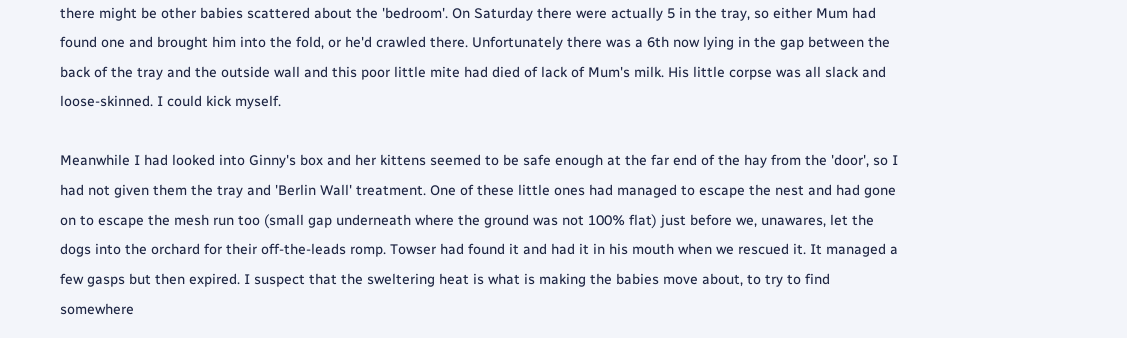there might be other babies scattered about the 'bedroom'. On Saturday there were actually 5 in the tray, so either Mum had found one and brought him into the fold, or he'd crawled there. Unfortunately there was a 6th now lying in the gap between the back of the tray and the outside wall and this poor little mite had died of lack of Mum's milk. His little corpse was all slack and loose-skinned. I could kick myself.

Meanwhile I had looked into Ginny's box and her kittens seemed to be safe enough at the far end of the hay from the 'door', so I had not given them the tray and 'Berlin Wall' treatment. One of these little ones had managed to escape the nest and had gone on to escape the mesh run too (small gap underneath where the ground was not 100% flat) just before we, unawares, let the dogs into the orchard for their off-the-leads romp. Towser had found it and had it in his mouth when we rescued it. It managed a few gasps but then expired. I suspect that the sweltering heat is what is making the babies move about, to try to find somewhere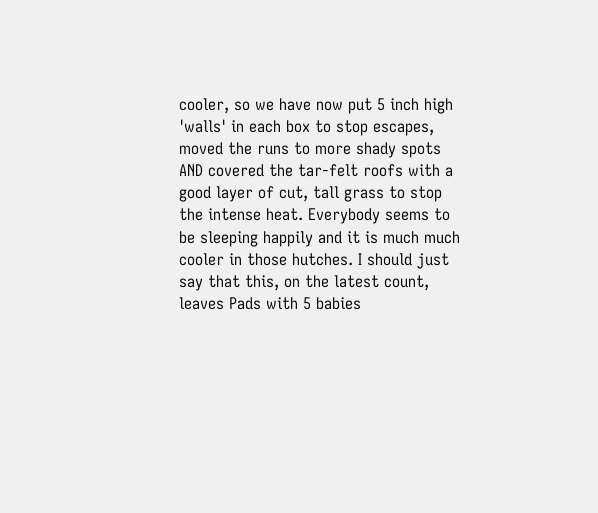cooler, so we have now put 5 inch high 'walls' in each box to stop escapes, moved the runs to more shady spots AND covered the tar-felt roofs with a good layer of cut, tall grass to stop the intense heat. Everybody seems to be sleeping happily and it is much much cooler in those hutches. I should just say that this, on the latest count, leaves Pads with 5 babies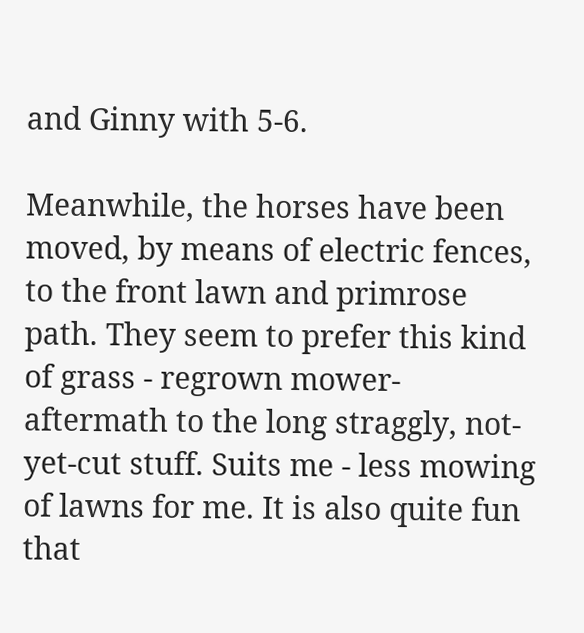and Ginny with 5-6.

Meanwhile, the horses have been moved, by means of electric fences, to the front lawn and primrose path. They seem to prefer this kind of grass - regrown mower-aftermath to the long straggly, not-yet-cut stuff. Suits me - less mowing of lawns for me. It is also quite fun that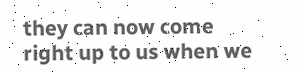they can now come right up to us when we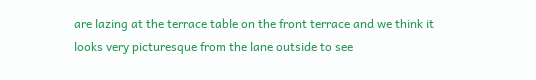are lazing at the terrace table on the front terrace and we think it looks very picturesque from the lane outside to see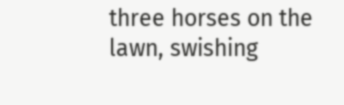three horses on the lawn, swishing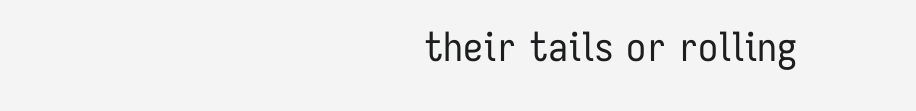their tails or rolling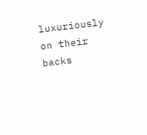luxuriously on their backs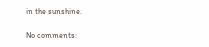in the sunshine.

No comments: